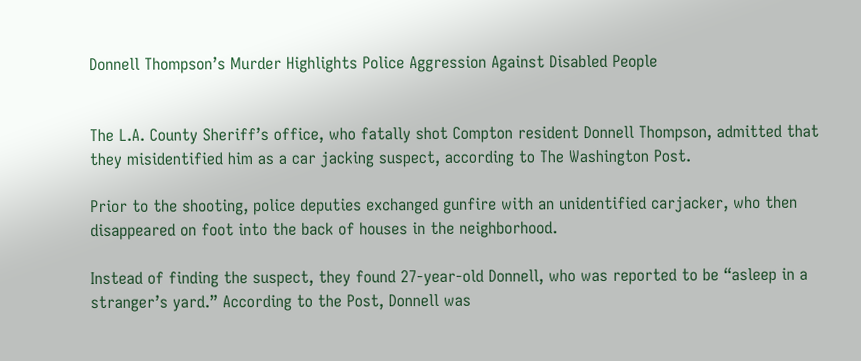Donnell Thompson’s Murder Highlights Police Aggression Against Disabled People


The L.A. County Sheriff’s office, who fatally shot Compton resident Donnell Thompson, admitted that they misidentified him as a car jacking suspect, according to The Washington Post.

Prior to the shooting, police deputies exchanged gunfire with an unidentified carjacker, who then disappeared on foot into the back of houses in the neighborhood.

Instead of finding the suspect, they found 27-year-old Donnell, who was reported to be “asleep in a stranger’s yard.” According to the Post, Donnell was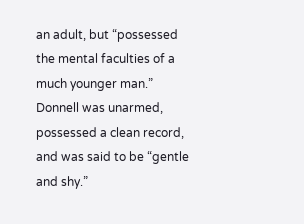an adult, but “possessed the mental faculties of a much younger man.” Donnell was unarmed, possessed a clean record, and was said to be “gentle and shy.”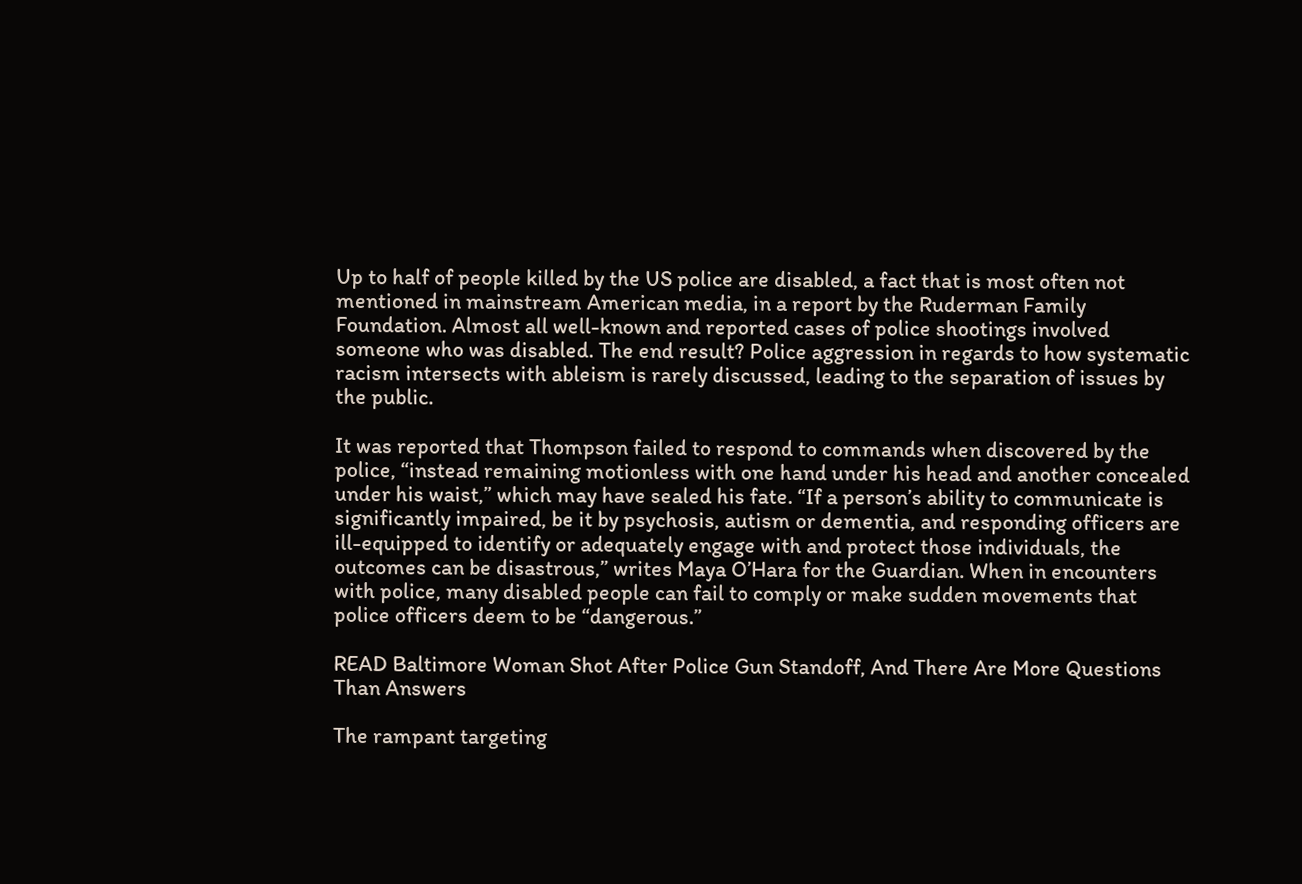Up to half of people killed by the US police are disabled, a fact that is most often not mentioned in mainstream American media, in a report by the Ruderman Family Foundation. Almost all well-known and reported cases of police shootings involved someone who was disabled. The end result? Police aggression in regards to how systematic racism intersects with ableism is rarely discussed, leading to the separation of issues by the public.

It was reported that Thompson failed to respond to commands when discovered by the police, “instead remaining motionless with one hand under his head and another concealed under his waist,” which may have sealed his fate. “If a person’s ability to communicate is significantly impaired, be it by psychosis, autism or dementia, and responding officers are ill-equipped to identify or adequately engage with and protect those individuals, the outcomes can be disastrous,” writes Maya O’Hara for the Guardian. When in encounters with police, many disabled people can fail to comply or make sudden movements that police officers deem to be “dangerous.”

READ Baltimore Woman Shot After Police Gun Standoff, And There Are More Questions Than Answers

The rampant targeting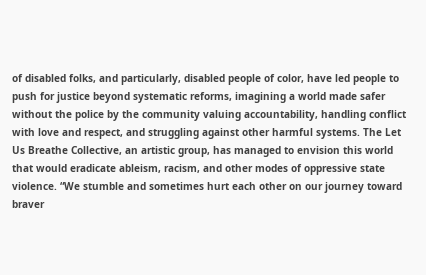of disabled folks, and particularly, disabled people of color, have led people to push for justice beyond systematic reforms, imagining a world made safer without the police by the community valuing accountability, handling conflict with love and respect, and struggling against other harmful systems. The Let Us Breathe Collective, an artistic group, has managed to envision this world that would eradicate ableism, racism, and other modes of oppressive state violence. “We stumble and sometimes hurt each other on our journey toward braver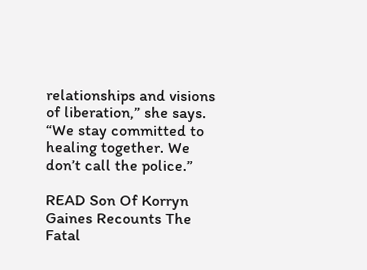relationships and visions of liberation,” she says. “We stay committed to healing together. We don’t call the police.”

READ Son Of Korryn Gaines Recounts The Fatal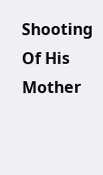Shooting Of His Mother